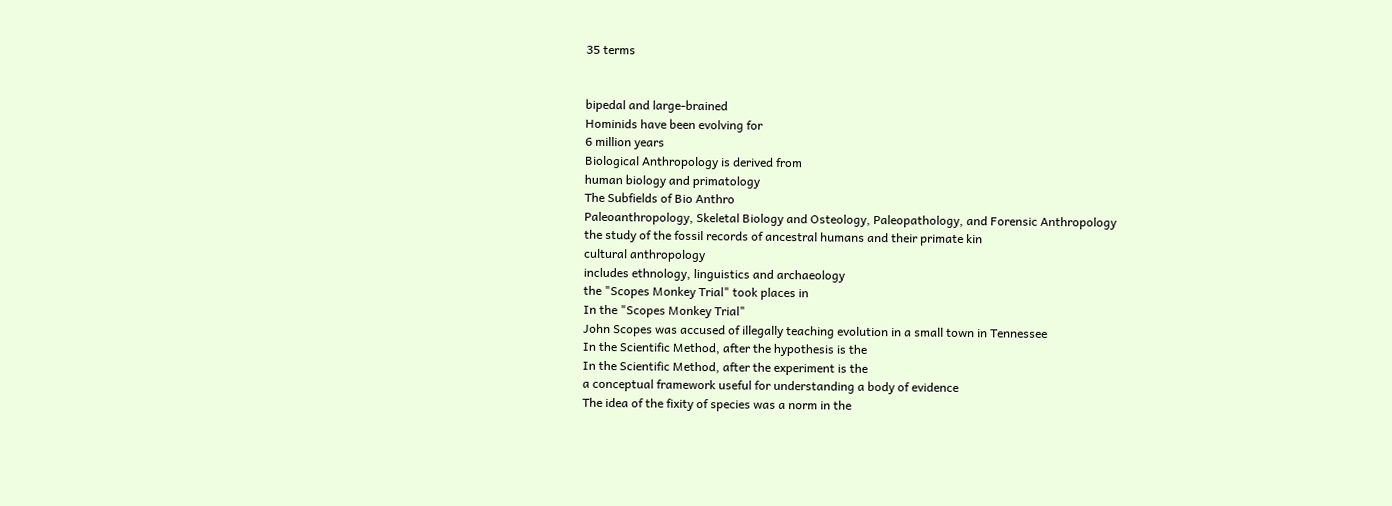35 terms


bipedal and large-brained
Hominids have been evolving for
6 million years
Biological Anthropology is derived from
human biology and primatology
The Subfields of Bio Anthro
Paleoanthropology, Skeletal Biology and Osteology, Paleopathology, and Forensic Anthropology
the study of the fossil records of ancestral humans and their primate kin
cultural anthropology
includes ethnology, linguistics and archaeology
the "Scopes Monkey Trial" took places in
In the "Scopes Monkey Trial"
John Scopes was accused of illegally teaching evolution in a small town in Tennessee
In the Scientific Method, after the hypothesis is the
In the Scientific Method, after the experiment is the
a conceptual framework useful for understanding a body of evidence
The idea of the fixity of species was a norm in the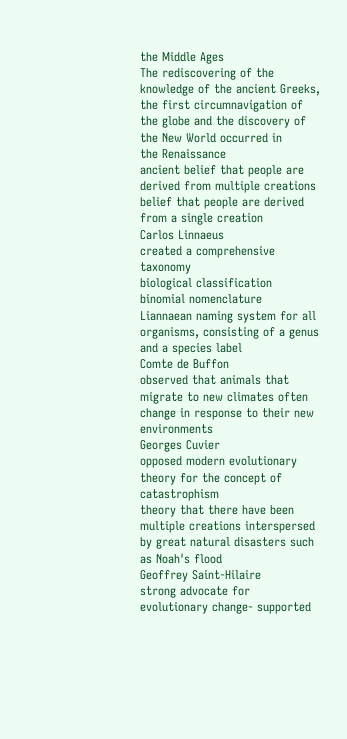the Middle Ages
The rediscovering of the knowledge of the ancient Greeks, the first circumnavigation of the globe and the discovery of the New World occurred in
the Renaissance
ancient belief that people are derived from multiple creations
belief that people are derived from a single creation
Carlos Linnaeus
created a comprehensive taxonomy
biological classification
binomial nomenclature
Liannaean naming system for all organisms, consisting of a genus and a species label
Comte de Buffon
observed that animals that migrate to new climates often change in response to their new environments
Georges Cuvier
opposed modern evolutionary theory for the concept of catastrophism
theory that there have been multiple creations interspersed by great natural disasters such as Noah's flood
Geoffrey Saint-Hilaire
strong advocate for evolutionary change- supported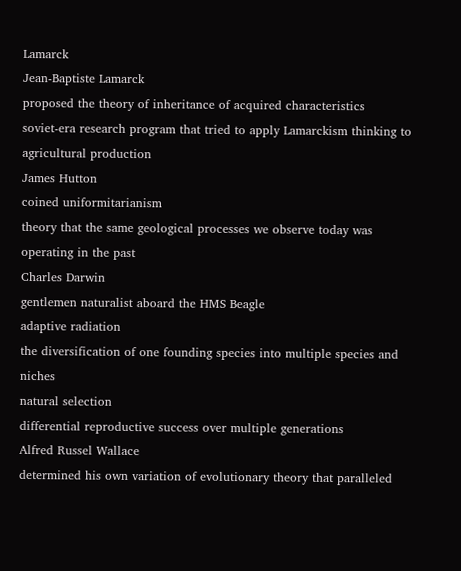Lamarck
Jean-Baptiste Lamarck
proposed the theory of inheritance of acquired characteristics
soviet-era research program that tried to apply Lamarckism thinking to agricultural production
James Hutton
coined uniformitarianism
theory that the same geological processes we observe today was operating in the past
Charles Darwin
gentlemen naturalist aboard the HMS Beagle
adaptive radiation
the diversification of one founding species into multiple species and niches
natural selection
differential reproductive success over multiple generations
Alfred Russel Wallace
determined his own variation of evolutionary theory that paralleled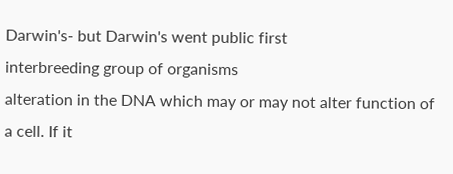Darwin's- but Darwin's went public first
interbreeding group of organisms
alteration in the DNA which may or may not alter function of a cell. If it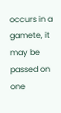occurs in a gamete, it may be passed on one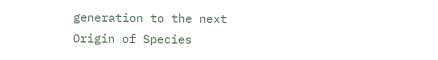generation to the next
Origin of Species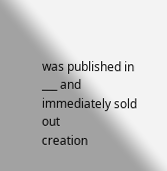was published in ___ and immediately sold out
creation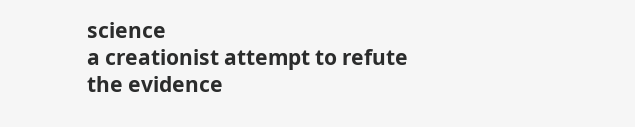science
a creationist attempt to refute the evidence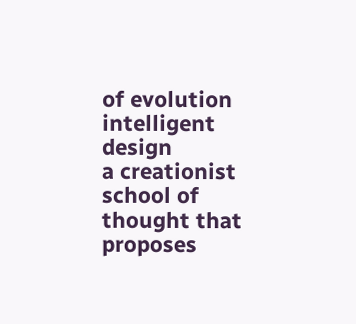of evolution
intelligent design
a creationist school of thought that proposes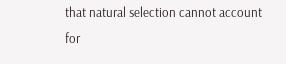that natural selection cannot account for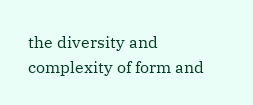the diversity and complexity of form and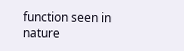function seen in nature